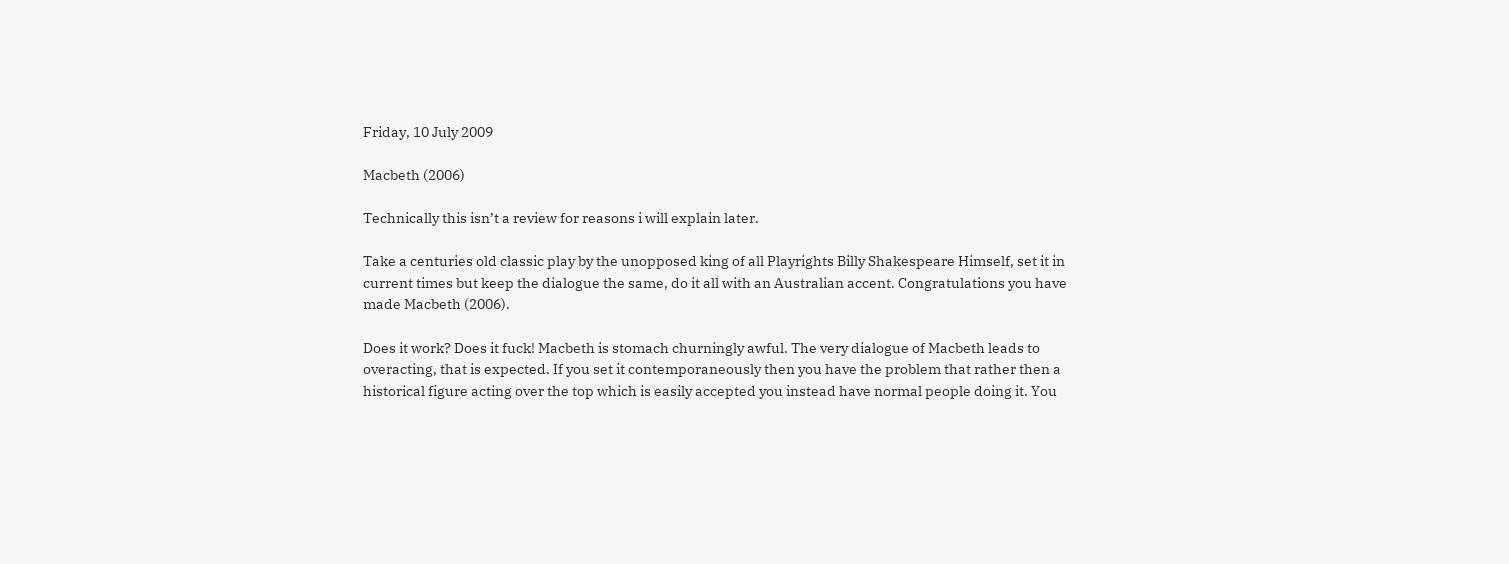Friday, 10 July 2009

Macbeth (2006)

Technically this isn’t a review for reasons i will explain later.

Take a centuries old classic play by the unopposed king of all Playrights Billy Shakespeare Himself, set it in current times but keep the dialogue the same, do it all with an Australian accent. Congratulations you have made Macbeth (2006).

Does it work? Does it fuck! Macbeth is stomach churningly awful. The very dialogue of Macbeth leads to overacting, that is expected. If you set it contemporaneously then you have the problem that rather then a historical figure acting over the top which is easily accepted you instead have normal people doing it. You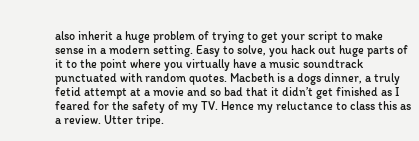also inherit a huge problem of trying to get your script to make sense in a modern setting. Easy to solve, you hack out huge parts of it to the point where you virtually have a music soundtrack punctuated with random quotes. Macbeth is a dogs dinner, a truly fetid attempt at a movie and so bad that it didn’t get finished as I feared for the safety of my TV. Hence my reluctance to class this as a review. Utter tripe.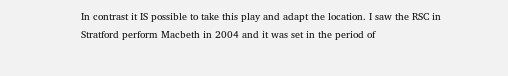In contrast it IS possible to take this play and adapt the location. I saw the RSC in Stratford perform Macbeth in 2004 and it was set in the period of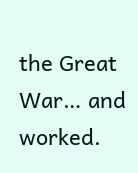the Great War… and worked.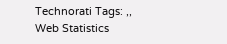Technorati Tags: ,,
Web Statistics